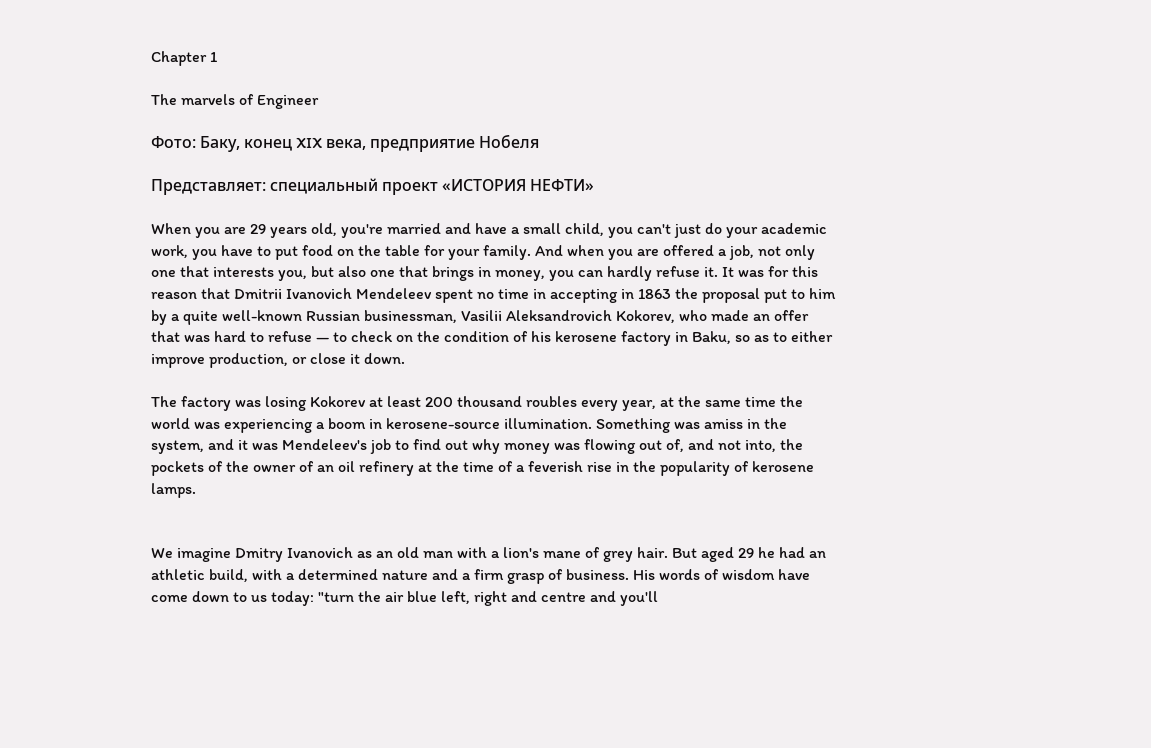Chapter 1

The marvels of Engineer

Фото: Баку, конец XIX века, предприятие Нобеля

Представляет: специальный проект «ИСТОРИЯ НЕФТИ»

When you are 29 years old, you're married and have a small child, you can't just do your academic work, you have to put food on the table for your family. And when you are offered a job, not only one that interests you, but also one that brings in money, you can hardly refuse it. It was for this reason that Dmitrii Ivanovich Mendeleev spent no time in accepting in 1863 the proposal put to him by a quite well-known Russian businessman, Vasilii Aleksandrovich Kokorev, who made an offer that was hard to refuse — to check on the condition of his kerosene factory in Baku, so as to either improve production, or close it down.

The factory was losing Kokorev at least 200 thousand roubles every year, at the same time the world was experiencing a boom in kerosene-source illumination. Something was amiss in the system, and it was Mendeleev's job to find out why money was flowing out of, and not into, the pockets of the owner of an oil refinery at the time of a feverish rise in the popularity of kerosene lamps.


We imagine Dmitry Ivanovich as an old man with a lion's mane of grey hair. But aged 29 he had an athletic build, with a determined nature and a firm grasp of business. His words of wisdom have come down to us today: "turn the air blue left, right and centre and you'll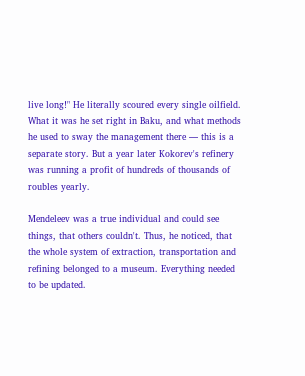live long!" He literally scoured every single oilfield. What it was he set right in Baku, and what methods he used to sway the management there — this is a separate story. But a year later Kokorev's refinery was running a profit of hundreds of thousands of roubles yearly.

Mendeleev was a true individual and could see things, that others couldn't. Thus, he noticed, that the whole system of extraction, transportation and refining belonged to a museum. Everything needed to be updated.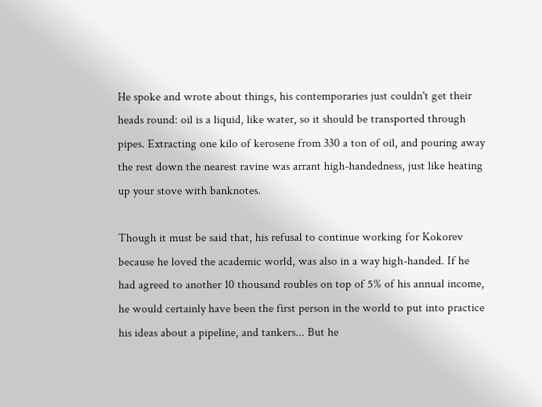He spoke and wrote about things, his contemporaries just couldn't get their heads round: oil is a liquid, like water, so it should be transported through pipes. Extracting one kilo of kerosene from 330 a ton of oil, and pouring away the rest down the nearest ravine was arrant high-handedness, just like heating up your stove with banknotes.

Though it must be said that, his refusal to continue working for Kokorev because he loved the academic world, was also in a way high-handed. If he had agreed to another 10 thousand roubles on top of 5% of his annual income, he would certainly have been the first person in the world to put into practice his ideas about a pipeline, and tankers... But he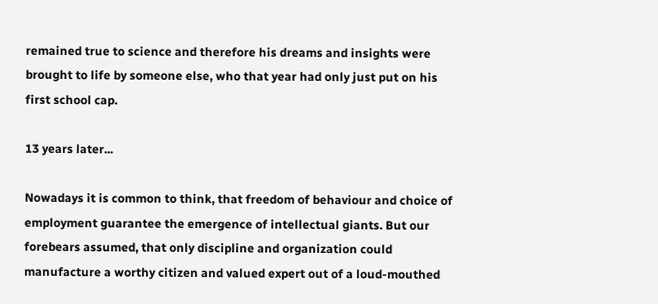remained true to science and therefore his dreams and insights were brought to life by someone else, who that year had only just put on his first school cap.

13 years later...

Nowadays it is common to think, that freedom of behaviour and choice of employment guarantee the emergence of intellectual giants. But our forebears assumed, that only discipline and organization could manufacture a worthy citizen and valued expert out of a loud-mouthed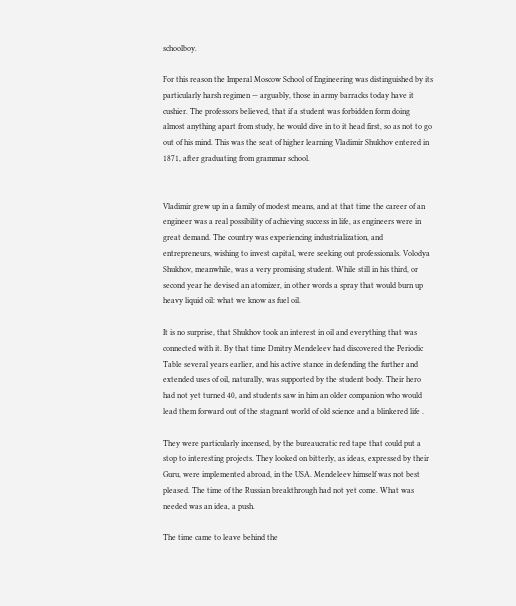schoolboy.

For this reason the Imperal Moscow School of Engineering was distinguished by its particularly harsh regimen — arguably, those in army barracks today have it cushier. The professors believed, that if a student was forbidden form doing almost anything apart from study, he would dive in to it head first, so as not to go out of his mind. This was the seat of higher learning Vladimir Shukhov entered in 1871, after graduating from grammar school.


Vladimir grew up in a family of modest means, and at that time the career of an engineer was a real possibility of achieving success in life, as engineers were in great demand. The country was experiencing industrialization, and entrepreneurs, wishing to invest capital, were seeking out professionals. Volodya Shukhov, meanwhile, was a very promising student. While still in his third, or second year he devised an atomizer, in other words a spray that would burn up heavy liquid oil: what we know as fuel oil.

It is no surprise, that Shukhov took an interest in oil and everything that was connected with it. By that time Dmitry Mendeleev had discovered the Periodic Table several years earlier, and his active stance in defending the further and extended uses of oil, naturally, was supported by the student body. Their hero had not yet turned 40, and students saw in him an older companion who would lead them forward out of the stagnant world of old science and a blinkered life .

They were particularly incensed, by the bureaucratic red tape that could put a stop to interesting projects. They looked on bitterly, as ideas, expressed by their Guru, were implemented abroad, in the USA. Mendeleev himself was not best pleased. The time of the Russian breakthrough had not yet come. What was needed was an idea, a push.

The time came to leave behind the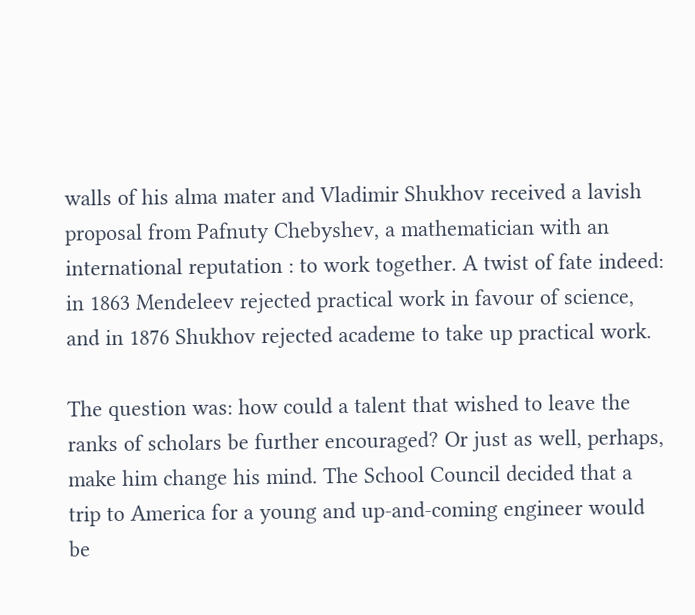walls of his alma mater and Vladimir Shukhov received a lavish proposal from Pafnuty Chebyshev, a mathematician with an international reputation : to work together. A twist of fate indeed: in 1863 Mendeleev rejected practical work in favour of science, and in 1876 Shukhov rejected academe to take up practical work.

The question was: how could a talent that wished to leave the ranks of scholars be further encouraged? Or just as well, perhaps, make him change his mind. The School Council decided that a trip to America for a young and up-and-coming engineer would be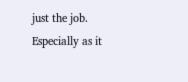just the job. Especially as it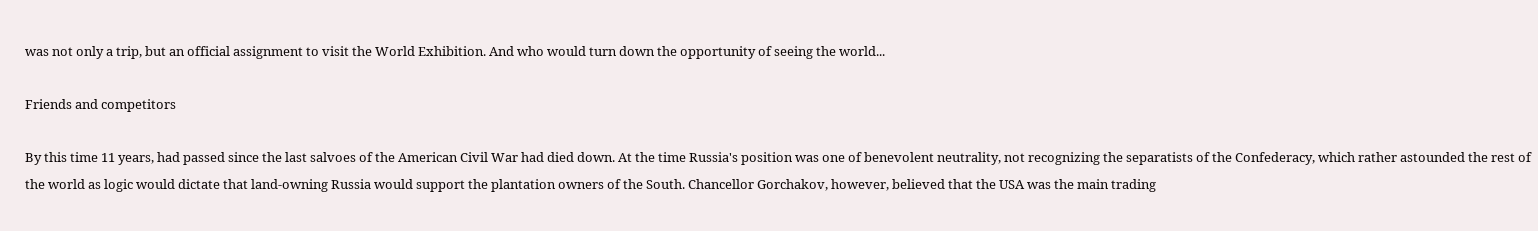was not only a trip, but an official assignment to visit the World Exhibition. And who would turn down the opportunity of seeing the world...

Friends and competitors

By this time 11 years, had passed since the last salvoes of the American Civil War had died down. At the time Russia's position was one of benevolent neutrality, not recognizing the separatists of the Confederacy, which rather astounded the rest of the world as logic would dictate that land-owning Russia would support the plantation owners of the South. Chancellor Gorchakov, however, believed that the USA was the main trading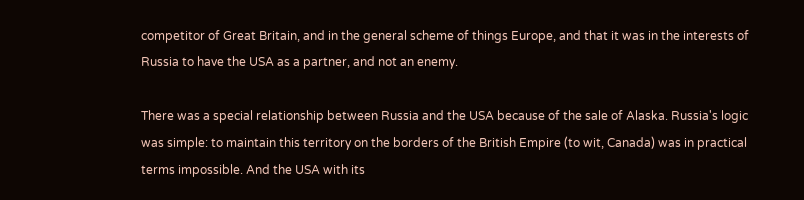competitor of Great Britain, and in the general scheme of things Europe, and that it was in the interests of Russia to have the USA as a partner, and not an enemy.

There was a special relationship between Russia and the USA because of the sale of Alaska. Russia's logic was simple: to maintain this territory on the borders of the British Empire (to wit, Canada) was in practical terms impossible. And the USA with its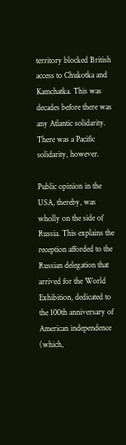territory blocked British access to Chukotka and Kamchatka. This was decades before there was any Atlantic solidarity. There was a Pacific solidarity, however.

Public opinion in the USA, thereby, was wholly on the side of Russia. This explains the reception afforded to the Russian delegation that arrived for the World Exhibition, dedicated to the 100th anniversary of American independence (which,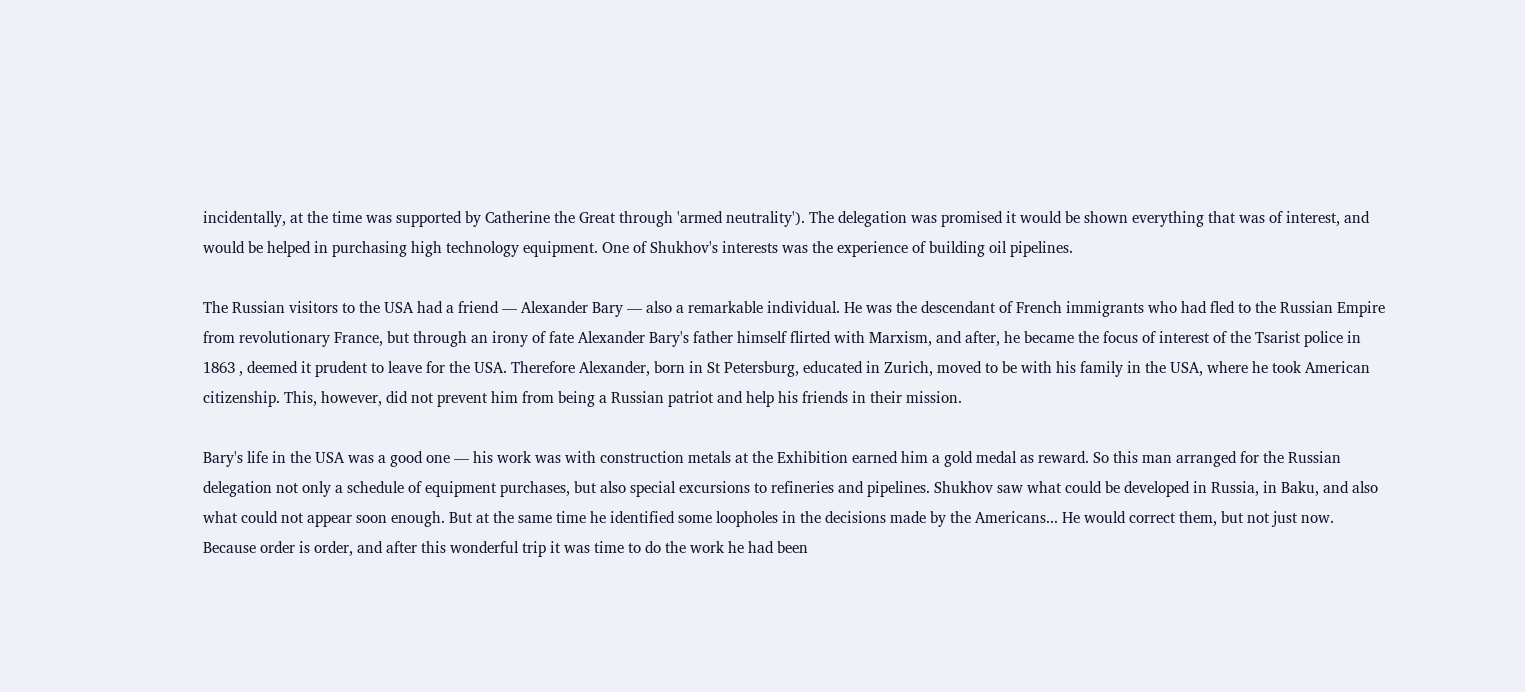incidentally, at the time was supported by Catherine the Great through 'armed neutrality'). The delegation was promised it would be shown everything that was of interest, and would be helped in purchasing high technology equipment. One of Shukhov's interests was the experience of building oil pipelines.

The Russian visitors to the USA had a friend — Alexander Bary — also a remarkable individual. He was the descendant of French immigrants who had fled to the Russian Empire from revolutionary France, but through an irony of fate Alexander Bary's father himself flirted with Marxism, and after, he became the focus of interest of the Tsarist police in 1863 , deemed it prudent to leave for the USA. Therefore Alexander, born in St Petersburg, educated in Zurich, moved to be with his family in the USA, where he took American citizenship. This, however, did not prevent him from being a Russian patriot and help his friends in their mission.

Bary's life in the USA was a good one — his work was with construction metals at the Exhibition earned him a gold medal as reward. So this man arranged for the Russian delegation not only a schedule of equipment purchases, but also special excursions to refineries and pipelines. Shukhov saw what could be developed in Russia, in Baku, and also what could not appear soon enough. But at the same time he identified some loopholes in the decisions made by the Americans... He would correct them, but not just now. Because order is order, and after this wonderful trip it was time to do the work he had been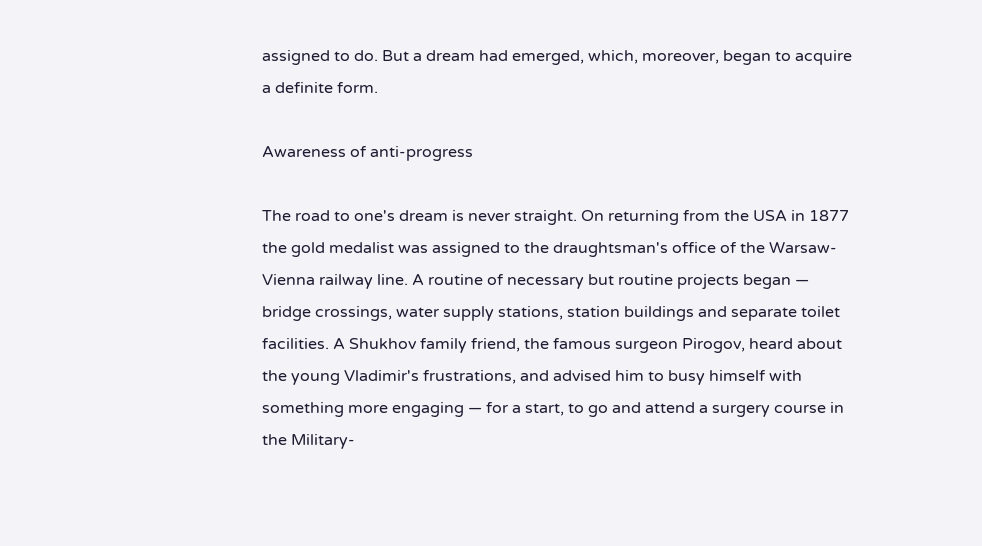assigned to do. But a dream had emerged, which, moreover, began to acquire a definite form.

Awareness of anti-progress

The road to one's dream is never straight. On returning from the USA in 1877 the gold medalist was assigned to the draughtsman's office of the Warsaw-Vienna railway line. A routine of necessary but routine projects began — bridge crossings, water supply stations, station buildings and separate toilet facilities. A Shukhov family friend, the famous surgeon Pirogov, heard about the young Vladimir's frustrations, and advised him to busy himself with something more engaging — for a start, to go and attend a surgery course in the Military-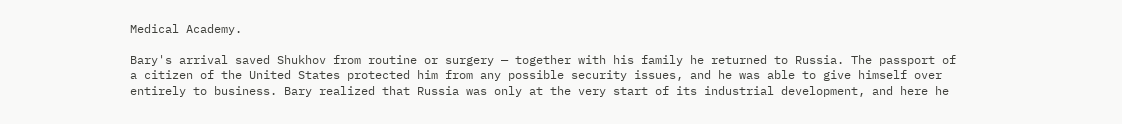Medical Academy.

Bary's arrival saved Shukhov from routine or surgery — together with his family he returned to Russia. The passport of a citizen of the United States protected him from any possible security issues, and he was able to give himself over entirely to business. Bary realized that Russia was only at the very start of its industrial development, and here he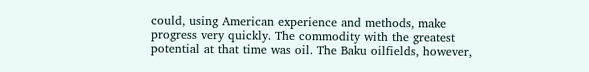could, using American experience and methods, make progress very quickly. The commodity with the greatest potential at that time was oil. The Baku oilfields, however,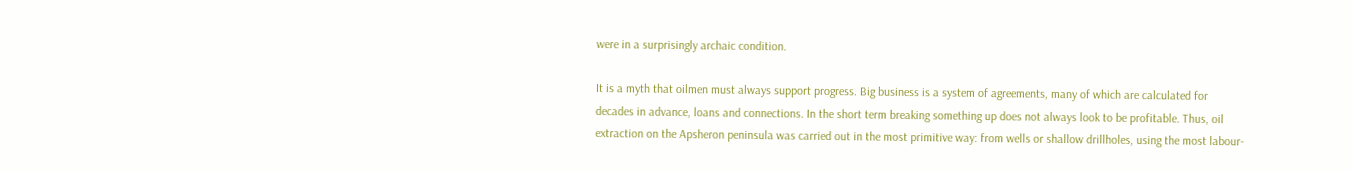were in a surprisingly archaic condition.

It is a myth that oilmen must always support progress. Big business is a system of agreements, many of which are calculated for decades in advance, loans and connections. In the short term breaking something up does not always look to be profitable. Thus, oil extraction on the Apsheron peninsula was carried out in the most primitive way: from wells or shallow drillholes, using the most labour-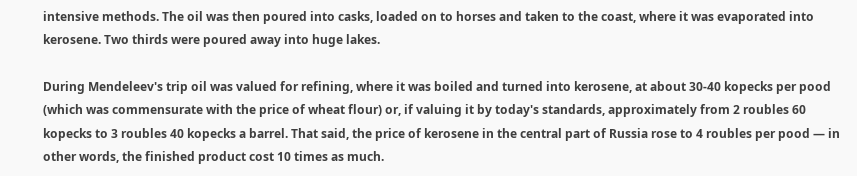intensive methods. The oil was then poured into casks, loaded on to horses and taken to the coast, where it was evaporated into kerosene. Two thirds were poured away into huge lakes.

During Mendeleev's trip oil was valued for refining, where it was boiled and turned into kerosene, at about 30-40 kopecks per pood (which was commensurate with the price of wheat flour) or, if valuing it by today's standards, approximately from 2 roubles 60 kopecks to 3 roubles 40 kopecks a barrel. That said, the price of kerosene in the central part of Russia rose to 4 roubles per pood — in other words, the finished product cost 10 times as much.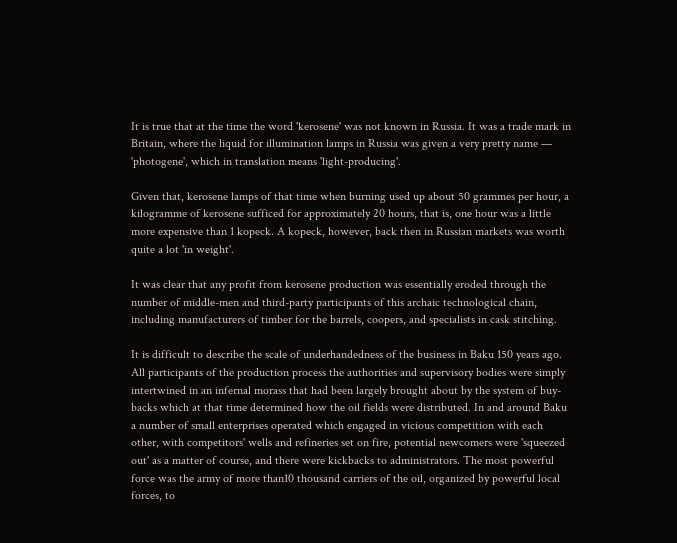It is true that at the time the word 'kerosene' was not known in Russia. It was a trade mark in Britain, where the liquid for illumination lamps in Russia was given a very pretty name — 'photogene', which in translation means 'light-producing'.

Given that, kerosene lamps of that time when burning used up about 50 grammes per hour, a kilogramme of kerosene sufficed for approximately 20 hours, that is, one hour was a little more expensive than 1 kopeck. A kopeck, however, back then in Russian markets was worth quite a lot 'in weight'.

It was clear that any profit from kerosene production was essentially eroded through the number of middle-men and third-party participants of this archaic technological chain, including manufacturers of timber for the barrels, coopers, and specialists in cask stitching.

It is difficult to describe the scale of underhandedness of the business in Baku 150 years ago. All participants of the production process the authorities and supervisory bodies were simply intertwined in an infernal morass that had been largely brought about by the system of buy-backs which at that time determined how the oil fields were distributed. In and around Baku a number of small enterprises operated which engaged in vicious competition with each other, with competitors' wells and refineries set on fire, potential newcomers were 'squeezed out' as a matter of course, and there were kickbacks to administrators. The most powerful force was the army of more than10 thousand carriers of the oil, organized by powerful local forces, to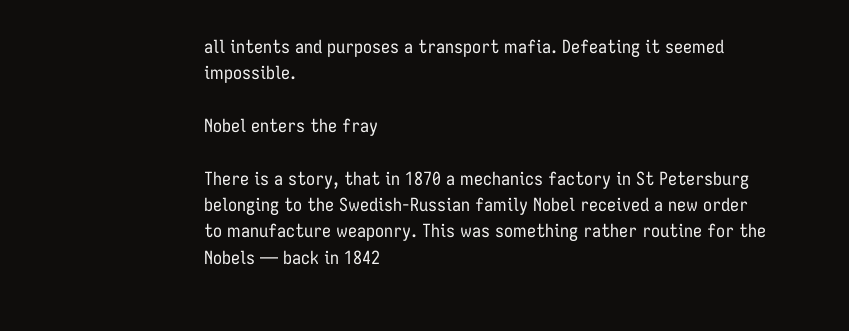all intents and purposes a transport mafia. Defeating it seemed impossible.

Nobel enters the fray

There is a story, that in 1870 a mechanics factory in St Petersburg belonging to the Swedish-Russian family Nobel received a new order to manufacture weaponry. This was something rather routine for the Nobels — back in 1842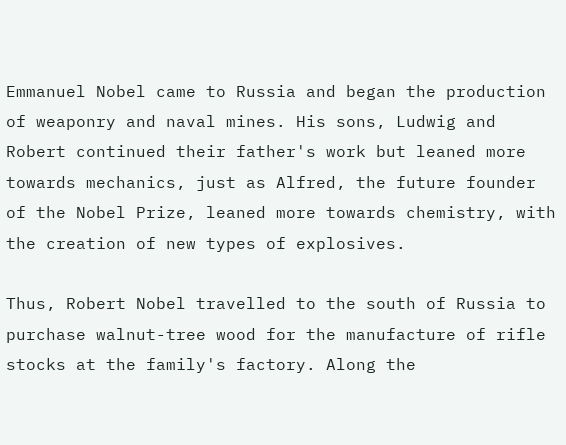Emmanuel Nobel came to Russia and began the production of weaponry and naval mines. His sons, Ludwig and Robert continued their father's work but leaned more towards mechanics, just as Alfred, the future founder of the Nobel Prize, leaned more towards chemistry, with the creation of new types of explosives.

Thus, Robert Nobel travelled to the south of Russia to purchase walnut-tree wood for the manufacture of rifle stocks at the family's factory. Along the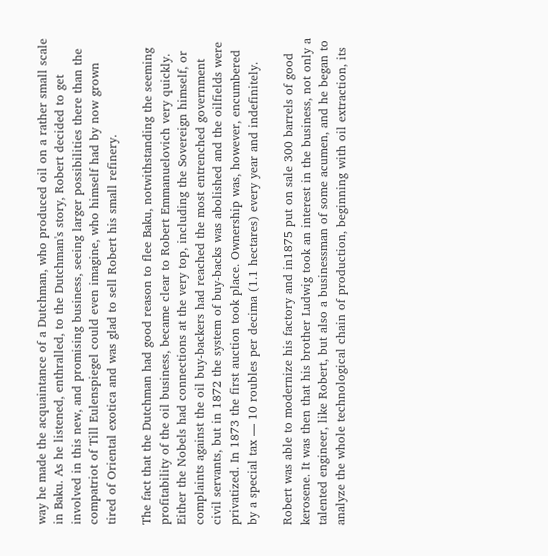way he made the acquaintance of a Dutchman, who produced oil on a rather small scale in Baku. As he listened, enthralled, to the Dutchman's story, Robert decided to get involved in this new, and promising business, seeing larger possibilities there than the compatriot of Till Eulenspiegel could even imagine, who himself had by now grown tired of Oriental exotica and was glad to sell Robert his small refinery.

The fact that the Dutchman had good reason to flee Baku, notwithstanding the seeming profitability of the oil business, became clear to Robert Emmanuelovich very quickly. Either the Nobels had connections at the very top, including the Sovereign himself, or complaints against the oil buy-backers had reached the most entrenched government civil servants, but in 1872 the system of buy-backs was abolished and the oilfields were privatized. In 1873 the first auction took place. Ownership was, however, encumbered by a special tax — 10 roubles per decima (1.1 hectares) every year and indefinitely.

Robert was able to modernize his factory and in1875 put on sale 300 barrels of good kerosene. It was then that his brother Ludwig took an interest in the business, not only a talented engineer, like Robert, but also a businessman of some acumen, and he began to analyze the whole technological chain of production, beginning with oil extraction, its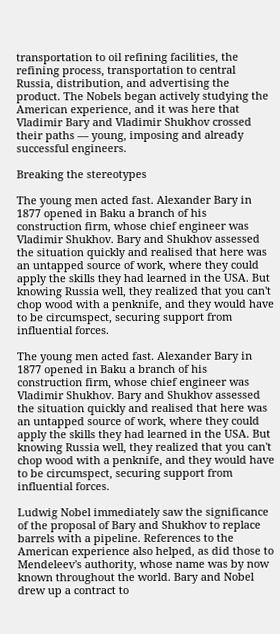transportation to oil refining facilities, the refining process, transportation to central Russia, distribution, and advertising the product. The Nobels began actively studying the American experience, and it was here that Vladimir Bary and Vladimir Shukhov crossed their paths — young, imposing and already successful engineers.

Breaking the stereotypes

The young men acted fast. Alexander Bary in 1877 opened in Baku a branch of his construction firm, whose chief engineer was Vladimir Shukhov. Bary and Shukhov assessed the situation quickly and realised that here was an untapped source of work, where they could apply the skills they had learned in the USA. But knowing Russia well, they realized that you can't chop wood with a penknife, and they would have to be circumspect, securing support from influential forces.

The young men acted fast. Alexander Bary in 1877 opened in Baku a branch of his construction firm, whose chief engineer was Vladimir Shukhov. Bary and Shukhov assessed the situation quickly and realised that here was an untapped source of work, where they could apply the skills they had learned in the USA. But knowing Russia well, they realized that you can't chop wood with a penknife, and they would have to be circumspect, securing support from influential forces.

Ludwig Nobel immediately saw the significance of the proposal of Bary and Shukhov to replace barrels with a pipeline. References to the American experience also helped, as did those to Mendeleev's authority, whose name was by now known throughout the world. Bary and Nobel drew up a contract to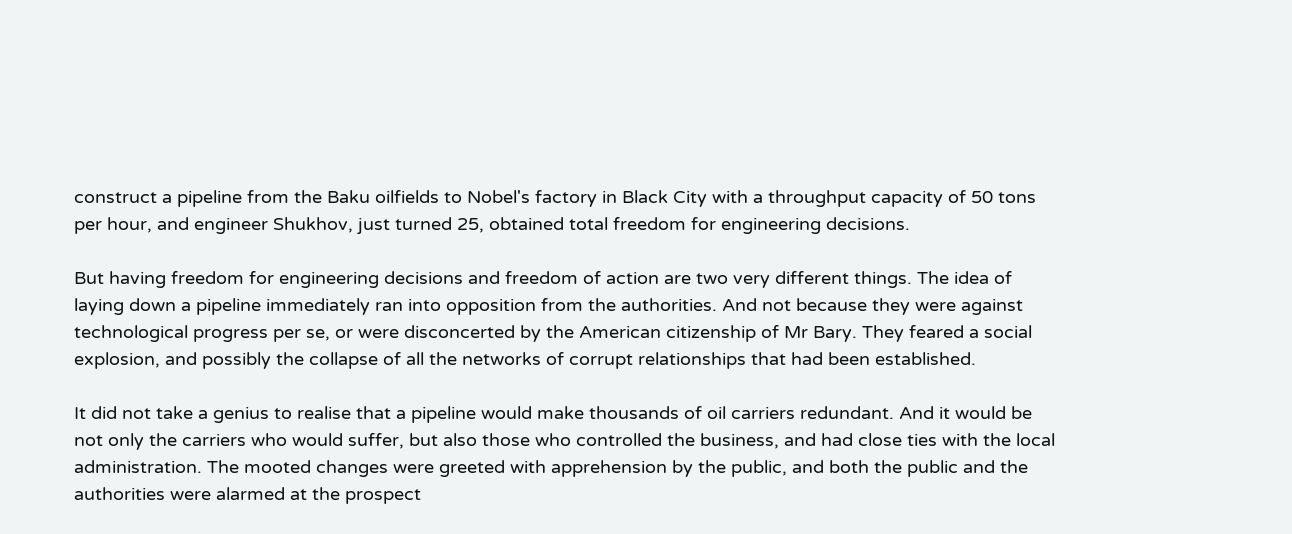construct a pipeline from the Baku oilfields to Nobel's factory in Black City with a throughput capacity of 50 tons per hour, and engineer Shukhov, just turned 25, obtained total freedom for engineering decisions.

But having freedom for engineering decisions and freedom of action are two very different things. The idea of laying down a pipeline immediately ran into opposition from the authorities. And not because they were against technological progress per se, or were disconcerted by the American citizenship of Mr Bary. They feared a social explosion, and possibly the collapse of all the networks of corrupt relationships that had been established.

It did not take a genius to realise that a pipeline would make thousands of oil carriers redundant. And it would be not only the carriers who would suffer, but also those who controlled the business, and had close ties with the local administration. The mooted changes were greeted with apprehension by the public, and both the public and the authorities were alarmed at the prospect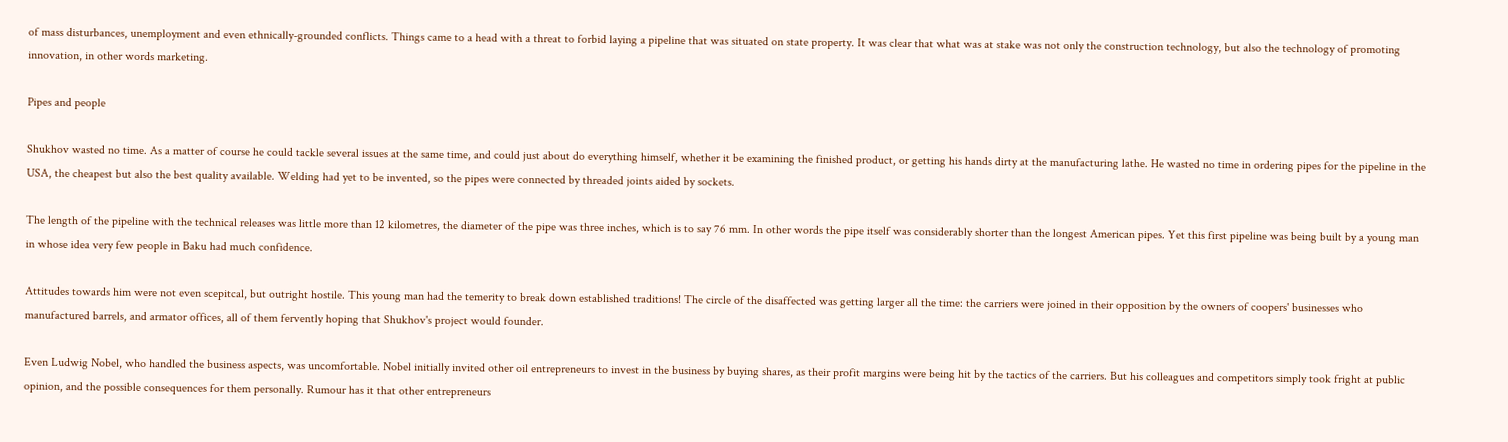of mass disturbances, unemployment and even ethnically-grounded conflicts. Things came to a head with a threat to forbid laying a pipeline that was situated on state property. It was clear that what was at stake was not only the construction technology, but also the technology of promoting innovation, in other words marketing.

Pipes and people

Shukhov wasted no time. As a matter of course he could tackle several issues at the same time, and could just about do everything himself, whether it be examining the finished product, or getting his hands dirty at the manufacturing lathe. He wasted no time in ordering pipes for the pipeline in the USA, the cheapest but also the best quality available. Welding had yet to be invented, so the pipes were connected by threaded joints aided by sockets.

The length of the pipeline with the technical releases was little more than 12 kilometres, the diameter of the pipe was three inches, which is to say 76 mm. In other words the pipe itself was considerably shorter than the longest American pipes. Yet this first pipeline was being built by a young man in whose idea very few people in Baku had much confidence.

Attitudes towards him were not even scepitcal, but outright hostile. This young man had the temerity to break down established traditions! The circle of the disaffected was getting larger all the time: the carriers were joined in their opposition by the owners of coopers' businesses who manufactured barrels, and armator offices, all of them fervently hoping that Shukhov's project would founder.

Even Ludwig Nobel, who handled the business aspects, was uncomfortable. Nobel initially invited other oil entrepreneurs to invest in the business by buying shares, as their profit margins were being hit by the tactics of the carriers. But his colleagues and competitors simply took fright at public opinion, and the possible consequences for them personally. Rumour has it that other entrepreneurs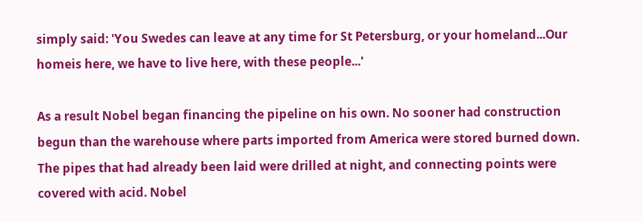simply said: 'You Swedes can leave at any time for St Petersburg, or your homeland...Our homeis here, we have to live here, with these people...'

As a result Nobel began financing the pipeline on his own. No sooner had construction begun than the warehouse where parts imported from America were stored burned down. The pipes that had already been laid were drilled at night, and connecting points were covered with acid. Nobel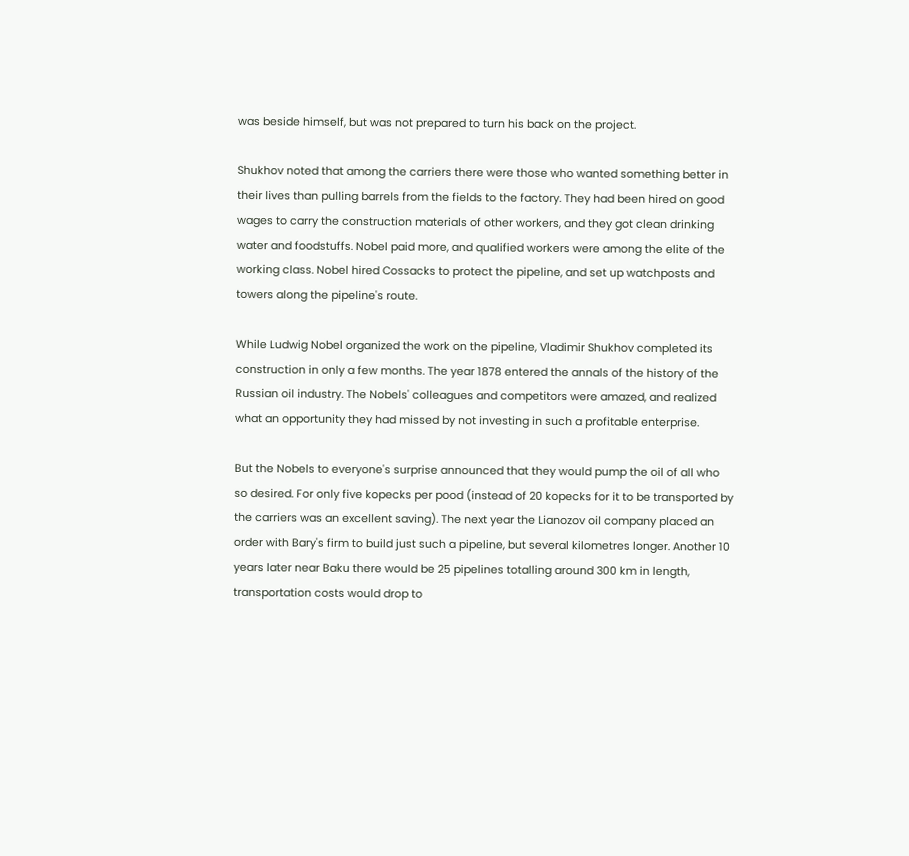was beside himself, but was not prepared to turn his back on the project.

Shukhov noted that among the carriers there were those who wanted something better in their lives than pulling barrels from the fields to the factory. They had been hired on good wages to carry the construction materials of other workers, and they got clean drinking water and foodstuffs. Nobel paid more, and qualified workers were among the elite of the working class. Nobel hired Cossacks to protect the pipeline, and set up watchposts and towers along the pipeline's route.

While Ludwig Nobel organized the work on the pipeline, Vladimir Shukhov completed its construction in only a few months. The year 1878 entered the annals of the history of the Russian oil industry. The Nobels' colleagues and competitors were amazed, and realized what an opportunity they had missed by not investing in such a profitable enterprise.

But the Nobels to everyone's surprise announced that they would pump the oil of all who so desired. For only five kopecks per pood (instead of 20 kopecks for it to be transported by the carriers was an excellent saving). The next year the Lianozov oil company placed an order with Bary's firm to build just such a pipeline, but several kilometres longer. Another 10 years later near Baku there would be 25 pipelines totalling around 300 km in length, transportation costs would drop to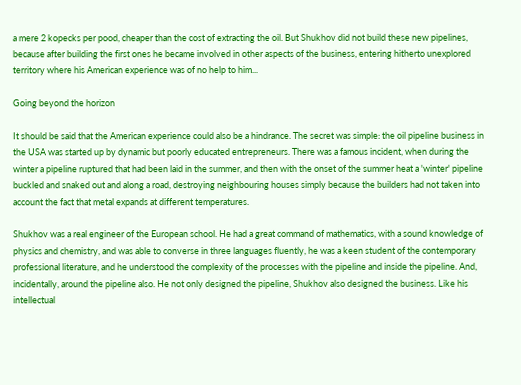a mere 2 kopecks per pood, cheaper than the cost of extracting the oil. But Shukhov did not build these new pipelines, because after building the first ones he became involved in other aspects of the business, entering hitherto unexplored territory where his American experience was of no help to him...

Going beyond the horizon

It should be said that the American experience could also be a hindrance. The secret was simple: the oil pipeline business in the USA was started up by dynamic but poorly educated entrepreneurs. There was a famous incident, when during the winter a pipeline ruptured that had been laid in the summer, and then with the onset of the summer heat a 'winter' pipeline buckled and snaked out and along a road, destroying neighbouring houses simply because the builders had not taken into account the fact that metal expands at different temperatures.

Shukhov was a real engineer of the European school. He had a great command of mathematics, with a sound knowledge of physics and chemistry, and was able to converse in three languages fluently, he was a keen student of the contemporary professional literature, and he understood the complexity of the processes with the pipeline and inside the pipeline. And, incidentally, around the pipeline also. He not only designed the pipeline, Shukhov also designed the business. Like his intellectual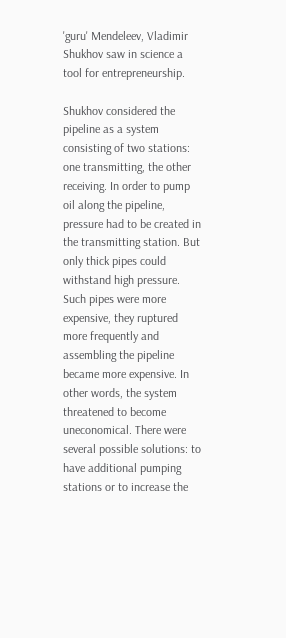'guru' Mendeleev, Vladimir Shukhov saw in science a tool for entrepreneurship.

Shukhov considered the pipeline as a system consisting of two stations: one transmitting, the other receiving. In order to pump oil along the pipeline, pressure had to be created in the transmitting station. But only thick pipes could withstand high pressure. Such pipes were more expensive, they ruptured more frequently and assembling the pipeline became more expensive. In other words, the system threatened to become uneconomical. There were several possible solutions: to have additional pumping stations or to increase the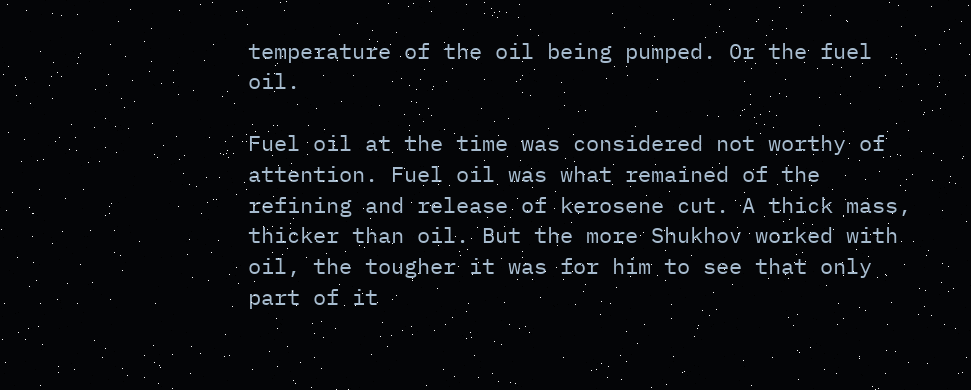temperature of the oil being pumped. Or the fuel oil.

Fuel oil at the time was considered not worthy of attention. Fuel oil was what remained of the refining and release of kerosene cut. A thick mass, thicker than oil. But the more Shukhov worked with oil, the tougher it was for him to see that only part of it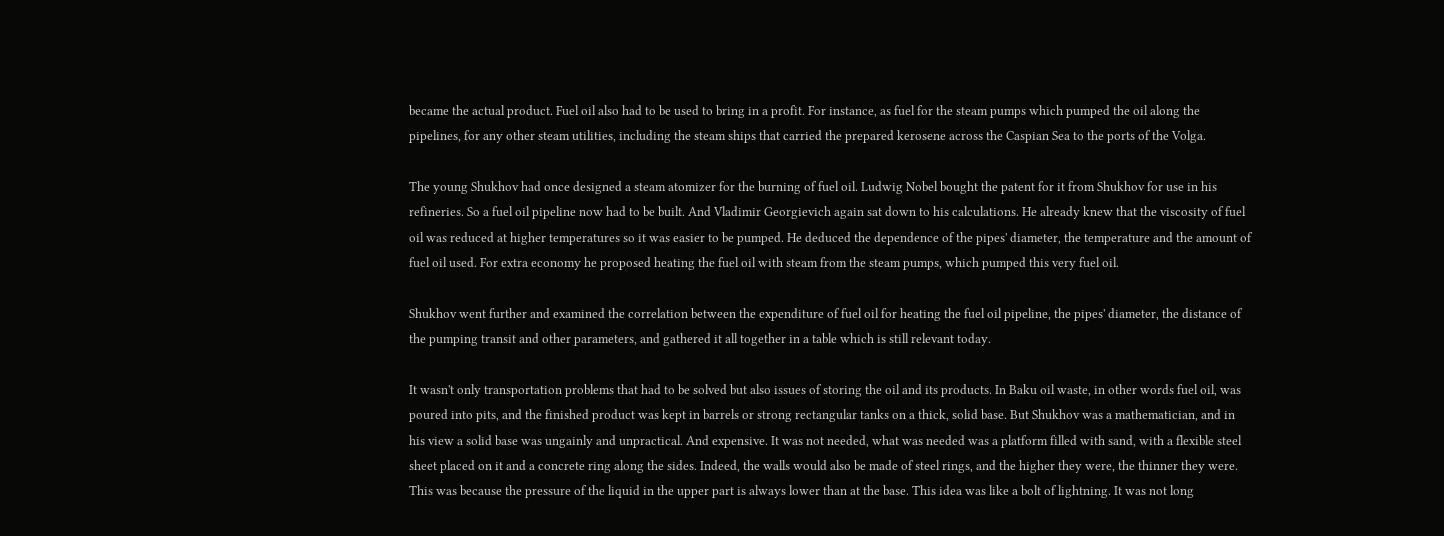became the actual product. Fuel oil also had to be used to bring in a profit. For instance, as fuel for the steam pumps which pumped the oil along the pipelines, for any other steam utilities, including the steam ships that carried the prepared kerosene across the Caspian Sea to the ports of the Volga.

The young Shukhov had once designed a steam atomizer for the burning of fuel oil. Ludwig Nobel bought the patent for it from Shukhov for use in his refineries. So a fuel oil pipeline now had to be built. And Vladimir Georgievich again sat down to his calculations. He already knew that the viscosity of fuel oil was reduced at higher temperatures so it was easier to be pumped. He deduced the dependence of the pipes' diameter, the temperature and the amount of fuel oil used. For extra economy he proposed heating the fuel oil with steam from the steam pumps, which pumped this very fuel oil.

Shukhov went further and examined the correlation between the expenditure of fuel oil for heating the fuel oil pipeline, the pipes' diameter, the distance of the pumping transit and other parameters, and gathered it all together in a table which is still relevant today.

It wasn't only transportation problems that had to be solved but also issues of storing the oil and its products. In Baku oil waste, in other words fuel oil, was poured into pits, and the finished product was kept in barrels or strong rectangular tanks on a thick, solid base. But Shukhov was a mathematician, and in his view a solid base was ungainly and unpractical. And expensive. It was not needed, what was needed was a platform filled with sand, with a flexible steel sheet placed on it and a concrete ring along the sides. Indeed, the walls would also be made of steel rings, and the higher they were, the thinner they were. This was because the pressure of the liquid in the upper part is always lower than at the base. This idea was like a bolt of lightning. It was not long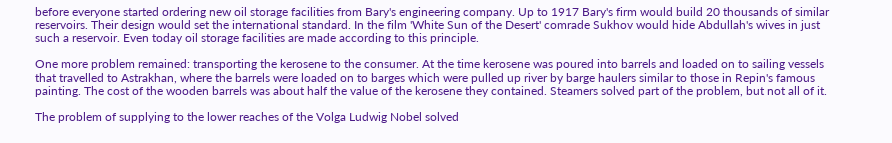before everyone started ordering new oil storage facilities from Bary's engineering company. Up to 1917 Bary's firm would build 20 thousands of similar reservoirs. Their design would set the international standard. In the film 'White Sun of the Desert' comrade Sukhov would hide Abdullah's wives in just such a reservoir. Even today oil storage facilities are made according to this principle.

One more problem remained: transporting the kerosene to the consumer. At the time kerosene was poured into barrels and loaded on to sailing vessels that travelled to Astrakhan, where the barrels were loaded on to barges which were pulled up river by barge haulers similar to those in Repin's famous painting. The cost of the wooden barrels was about half the value of the kerosene they contained. Steamers solved part of the problem, but not all of it.

The problem of supplying to the lower reaches of the Volga Ludwig Nobel solved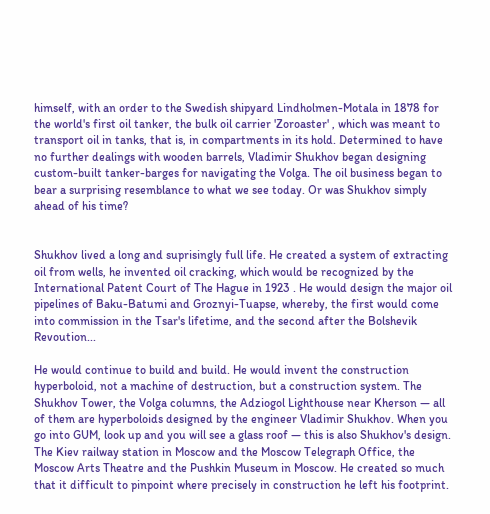himself, with an order to the Swedish shipyard Lindholmen-Motala in 1878 for the world's first oil tanker, the bulk oil carrier 'Zoroaster' , which was meant to transport oil in tanks, that is, in compartments in its hold. Determined to have no further dealings with wooden barrels, Vladimir Shukhov began designing custom-built tanker-barges for navigating the Volga. The oil business began to bear a surprising resemblance to what we see today. Or was Shukhov simply ahead of his time?


Shukhov lived a long and suprisingly full life. He created a system of extracting oil from wells, he invented oil cracking, which would be recognized by the International Patent Court of The Hague in 1923 . He would design the major oil pipelines of Baku-Batumi and Groznyi-Tuapse, whereby, the first would come into commission in the Tsar's lifetime, and the second after the Bolshevik Revoution...

He would continue to build and build. He would invent the construction hyperboloid, not a machine of destruction, but a construction system. The Shukhov Tower, the Volga columns, the Adziogol Lighthouse near Kherson — all of them are hyperboloids designed by the engineer Vladimir Shukhov. When you go into GUM, look up and you will see a glass roof — this is also Shukhov's design. The Kiev railway station in Moscow and the Moscow Telegraph Office, the Moscow Arts Theatre and the Pushkin Museum in Moscow. He created so much that it difficult to pinpoint where precisely in construction he left his footprint.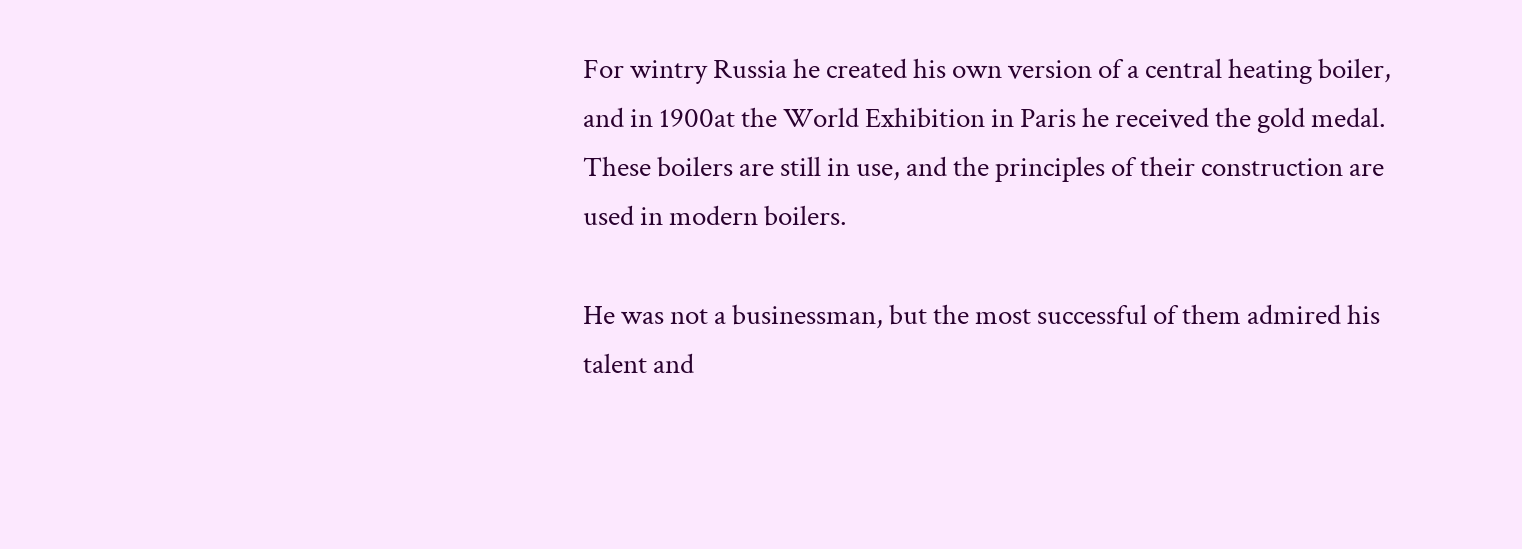For wintry Russia he created his own version of a central heating boiler, and in 1900at the World Exhibition in Paris he received the gold medal. These boilers are still in use, and the principles of their construction are used in modern boilers.

He was not a businessman, but the most successful of them admired his talent and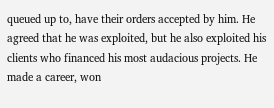queued up to, have their orders accepted by him. He agreed that he was exploited, but he also exploited his clients who financed his most audacious projects. He made a career, won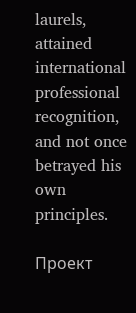laurels, attained international professional recognition, and not once betrayed his own principles.

Проект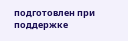подготовлен при поддержке